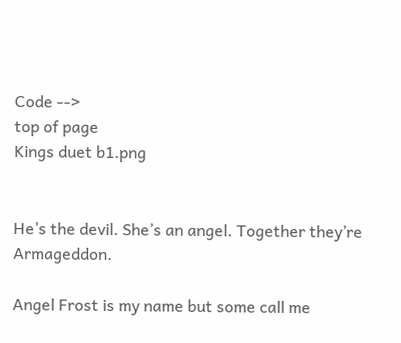Code -->
top of page
Kings duet b1.png


He’s the devil. She’s an angel. Together they’re Armageddon.

Angel Frost is my name but some call me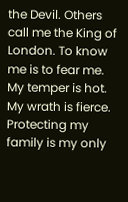the Devil. Others call me the King of London. To know me is to fear me. My temper is hot. My wrath is fierce. Protecting my family is my only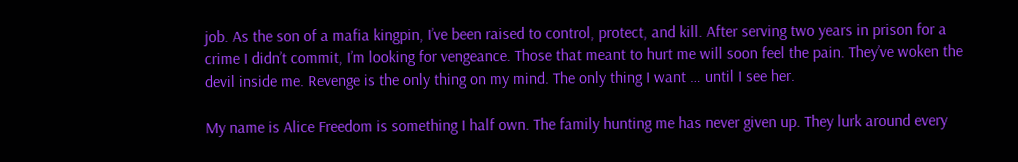job. As the son of a mafia kingpin, I’ve been raised to control, protect, and kill. After serving two years in prison for a crime I didn’t commit, I’m looking for vengeance. Those that meant to hurt me will soon feel the pain. They’ve woken the devil inside me. Revenge is the only thing on my mind. The only thing I want … until I see her.

My name is Alice Freedom is something I half own. The family hunting me has never given up. They lurk around every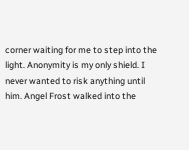corner waiting for me to step into the light. Anonymity is my only shield. I never wanted to risk anything until him. Angel Frost walked into the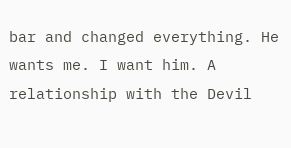bar and changed everything. He wants me. I want him. A relationship with the Devil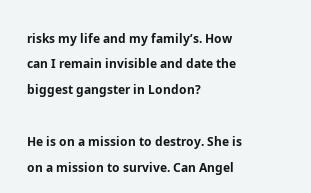risks my life and my family’s. How can I remain invisible and date the biggest gangster in London?

He is on a mission to destroy. She is on a mission to survive. Can Angel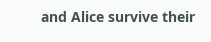and Alice survive their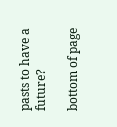pasts to have a future?

bottom of page